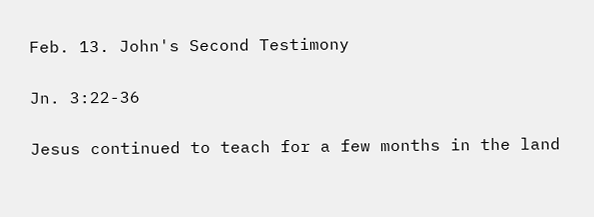Feb. 13. John's Second Testimony

Jn. 3:22-36

Jesus continued to teach for a few months in the land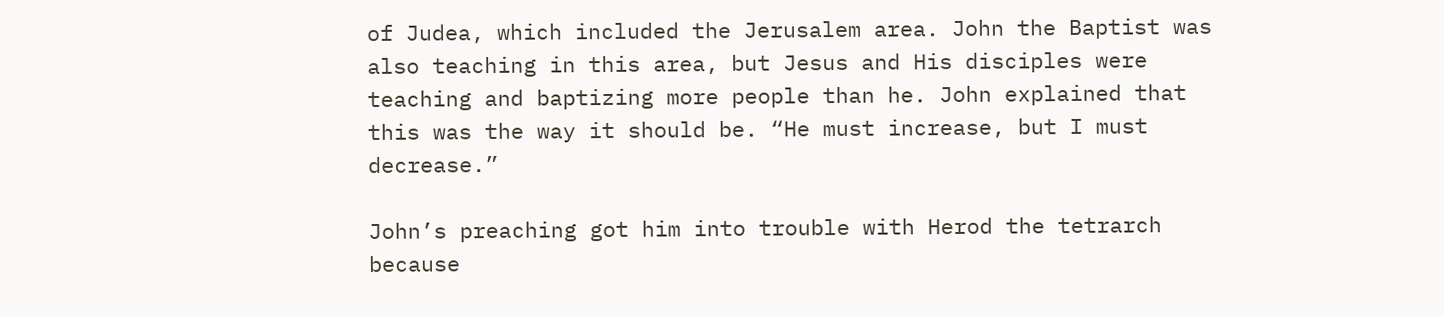of Judea, which included the Jerusalem area. John the Baptist was also teaching in this area, but Jesus and His disciples were teaching and baptizing more people than he. John explained that this was the way it should be. “He must increase, but I must decrease.”

John’s preaching got him into trouble with Herod the tetrarch because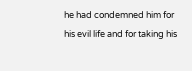he had condemned him for his evil life and for taking his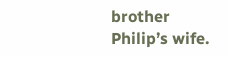brother Philip’s wife.